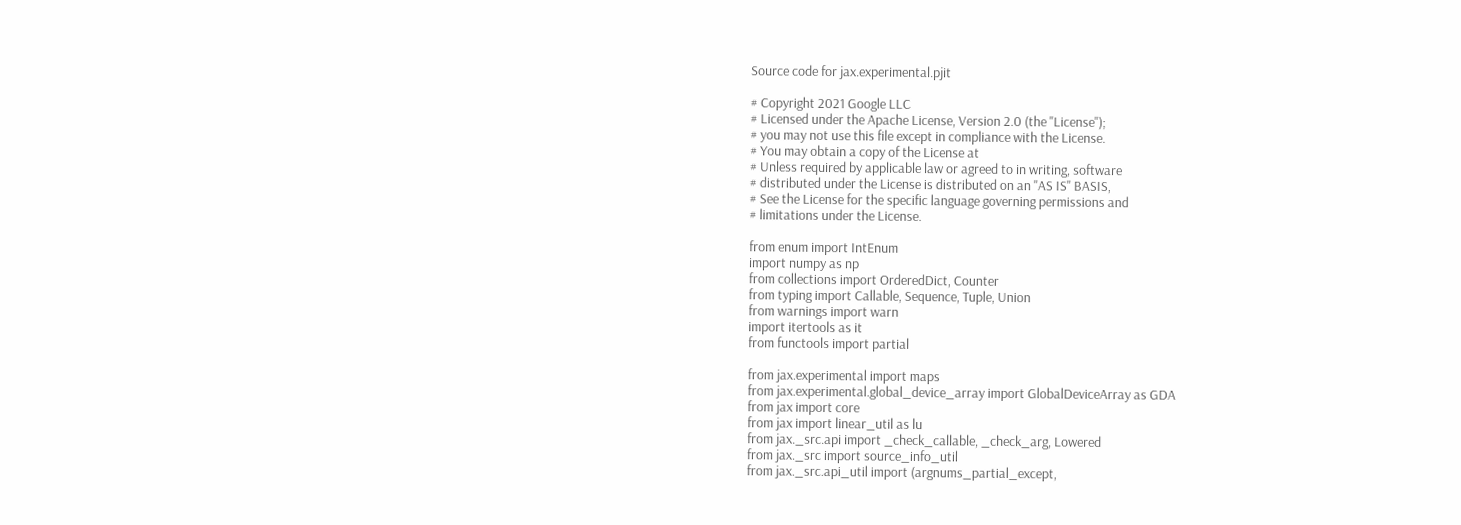Source code for jax.experimental.pjit

# Copyright 2021 Google LLC
# Licensed under the Apache License, Version 2.0 (the "License");
# you may not use this file except in compliance with the License.
# You may obtain a copy of the License at
# Unless required by applicable law or agreed to in writing, software
# distributed under the License is distributed on an "AS IS" BASIS,
# See the License for the specific language governing permissions and
# limitations under the License.

from enum import IntEnum
import numpy as np
from collections import OrderedDict, Counter
from typing import Callable, Sequence, Tuple, Union
from warnings import warn
import itertools as it
from functools import partial

from jax.experimental import maps
from jax.experimental.global_device_array import GlobalDeviceArray as GDA
from jax import core
from jax import linear_util as lu
from jax._src.api import _check_callable, _check_arg, Lowered
from jax._src import source_info_util
from jax._src.api_util import (argnums_partial_except,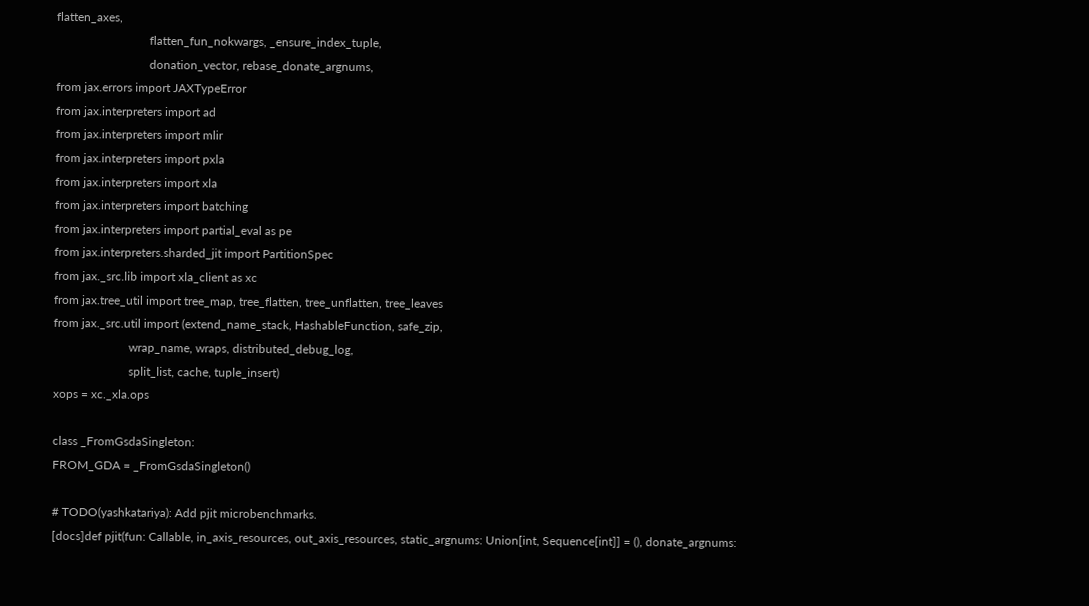flatten_axes,
                               flatten_fun_nokwargs, _ensure_index_tuple,
                               donation_vector, rebase_donate_argnums,
from jax.errors import JAXTypeError
from jax.interpreters import ad
from jax.interpreters import mlir
from jax.interpreters import pxla
from jax.interpreters import xla
from jax.interpreters import batching
from jax.interpreters import partial_eval as pe
from jax.interpreters.sharded_jit import PartitionSpec
from jax._src.lib import xla_client as xc
from jax.tree_util import tree_map, tree_flatten, tree_unflatten, tree_leaves
from jax._src.util import (extend_name_stack, HashableFunction, safe_zip,
                         wrap_name, wraps, distributed_debug_log,
                         split_list, cache, tuple_insert)
xops = xc._xla.ops

class _FromGsdaSingleton:
FROM_GDA = _FromGsdaSingleton()

# TODO(yashkatariya): Add pjit microbenchmarks.
[docs]def pjit(fun: Callable, in_axis_resources, out_axis_resources, static_argnums: Union[int, Sequence[int]] = (), donate_argnums: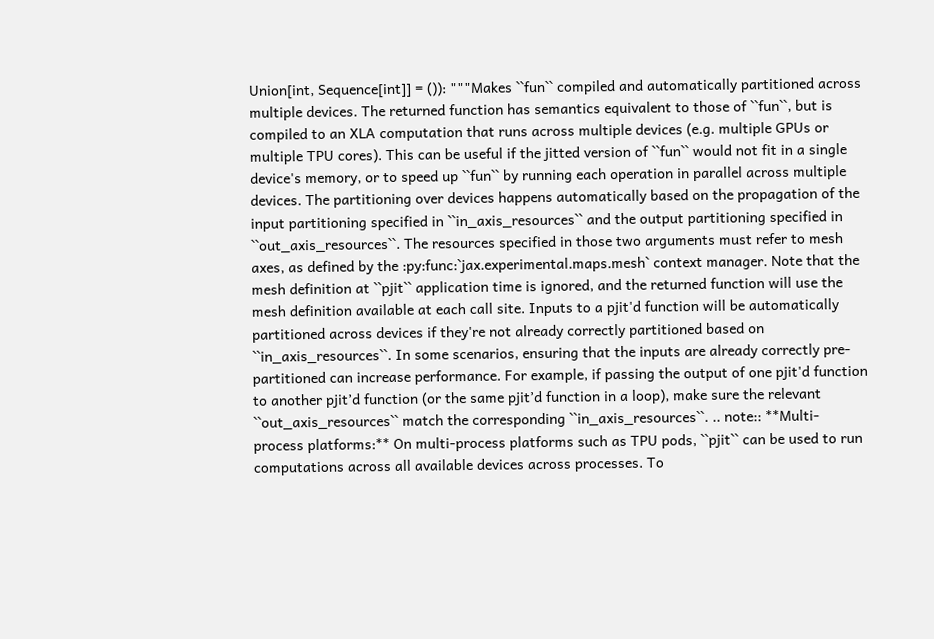Union[int, Sequence[int]] = ()): """Makes ``fun`` compiled and automatically partitioned across multiple devices. The returned function has semantics equivalent to those of ``fun``, but is compiled to an XLA computation that runs across multiple devices (e.g. multiple GPUs or multiple TPU cores). This can be useful if the jitted version of ``fun`` would not fit in a single device's memory, or to speed up ``fun`` by running each operation in parallel across multiple devices. The partitioning over devices happens automatically based on the propagation of the input partitioning specified in ``in_axis_resources`` and the output partitioning specified in ``out_axis_resources``. The resources specified in those two arguments must refer to mesh axes, as defined by the :py:func:`jax.experimental.maps.mesh` context manager. Note that the mesh definition at ``pjit`` application time is ignored, and the returned function will use the mesh definition available at each call site. Inputs to a pjit'd function will be automatically partitioned across devices if they're not already correctly partitioned based on ``in_axis_resources``. In some scenarios, ensuring that the inputs are already correctly pre-partitioned can increase performance. For example, if passing the output of one pjit'd function to another pjit’d function (or the same pjit’d function in a loop), make sure the relevant ``out_axis_resources`` match the corresponding ``in_axis_resources``. .. note:: **Multi-process platforms:** On multi-process platforms such as TPU pods, ``pjit`` can be used to run computations across all available devices across processes. To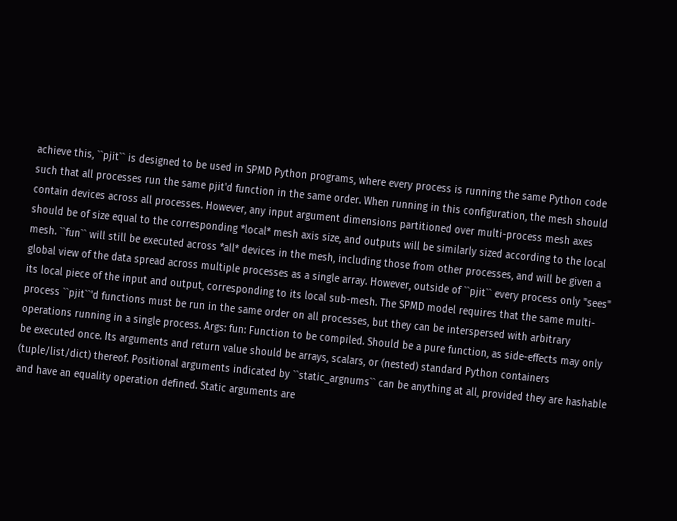achieve this, ``pjit`` is designed to be used in SPMD Python programs, where every process is running the same Python code such that all processes run the same pjit'd function in the same order. When running in this configuration, the mesh should contain devices across all processes. However, any input argument dimensions partitioned over multi-process mesh axes should be of size equal to the corresponding *local* mesh axis size, and outputs will be similarly sized according to the local mesh. ``fun`` will still be executed across *all* devices in the mesh, including those from other processes, and will be given a global view of the data spread across multiple processes as a single array. However, outside of ``pjit`` every process only "sees" its local piece of the input and output, corresponding to its local sub-mesh. The SPMD model requires that the same multi-process ``pjit``'d functions must be run in the same order on all processes, but they can be interspersed with arbitrary operations running in a single process. Args: fun: Function to be compiled. Should be a pure function, as side-effects may only be executed once. Its arguments and return value should be arrays, scalars, or (nested) standard Python containers (tuple/list/dict) thereof. Positional arguments indicated by ``static_argnums`` can be anything at all, provided they are hashable and have an equality operation defined. Static arguments are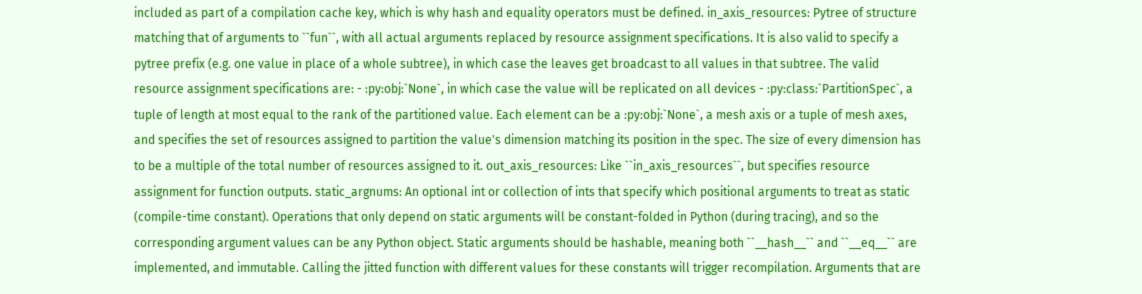included as part of a compilation cache key, which is why hash and equality operators must be defined. in_axis_resources: Pytree of structure matching that of arguments to ``fun``, with all actual arguments replaced by resource assignment specifications. It is also valid to specify a pytree prefix (e.g. one value in place of a whole subtree), in which case the leaves get broadcast to all values in that subtree. The valid resource assignment specifications are: - :py:obj:`None`, in which case the value will be replicated on all devices - :py:class:`PartitionSpec`, a tuple of length at most equal to the rank of the partitioned value. Each element can be a :py:obj:`None`, a mesh axis or a tuple of mesh axes, and specifies the set of resources assigned to partition the value's dimension matching its position in the spec. The size of every dimension has to be a multiple of the total number of resources assigned to it. out_axis_resources: Like ``in_axis_resources``, but specifies resource assignment for function outputs. static_argnums: An optional int or collection of ints that specify which positional arguments to treat as static (compile-time constant). Operations that only depend on static arguments will be constant-folded in Python (during tracing), and so the corresponding argument values can be any Python object. Static arguments should be hashable, meaning both ``__hash__`` and ``__eq__`` are implemented, and immutable. Calling the jitted function with different values for these constants will trigger recompilation. Arguments that are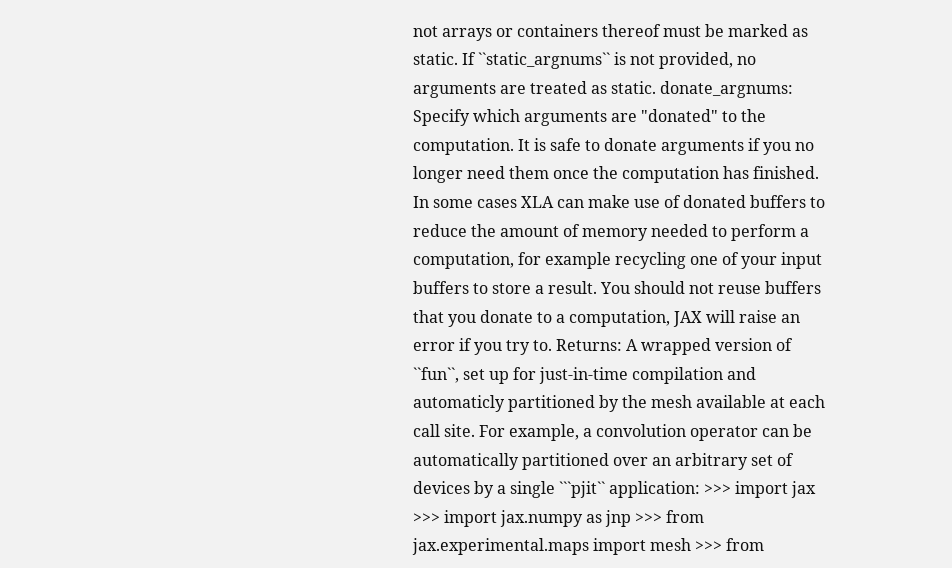not arrays or containers thereof must be marked as static. If ``static_argnums`` is not provided, no arguments are treated as static. donate_argnums: Specify which arguments are "donated" to the computation. It is safe to donate arguments if you no longer need them once the computation has finished. In some cases XLA can make use of donated buffers to reduce the amount of memory needed to perform a computation, for example recycling one of your input buffers to store a result. You should not reuse buffers that you donate to a computation, JAX will raise an error if you try to. Returns: A wrapped version of ``fun``, set up for just-in-time compilation and automaticly partitioned by the mesh available at each call site. For example, a convolution operator can be automatically partitioned over an arbitrary set of devices by a single ```pjit`` application: >>> import jax >>> import jax.numpy as jnp >>> from jax.experimental.maps import mesh >>> from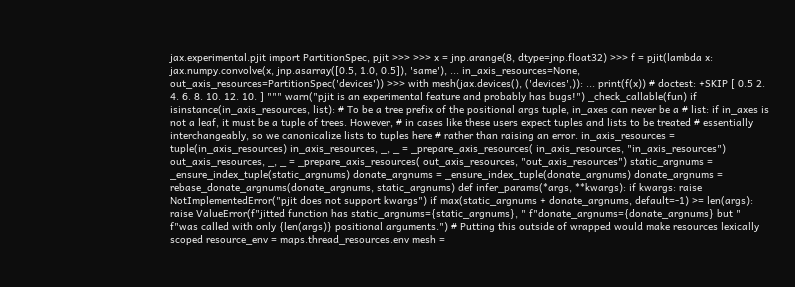jax.experimental.pjit import PartitionSpec, pjit >>> >>> x = jnp.arange(8, dtype=jnp.float32) >>> f = pjit(lambda x: jax.numpy.convolve(x, jnp.asarray([0.5, 1.0, 0.5]), 'same'), ... in_axis_resources=None, out_axis_resources=PartitionSpec('devices')) >>> with mesh(jax.devices(), ('devices',)): ... print(f(x)) # doctest: +SKIP [ 0.5 2. 4. 6. 8. 10. 12. 10. ] """ warn("pjit is an experimental feature and probably has bugs!") _check_callable(fun) if isinstance(in_axis_resources, list): # To be a tree prefix of the positional args tuple, in_axes can never be a # list: if in_axes is not a leaf, it must be a tuple of trees. However, # in cases like these users expect tuples and lists to be treated # essentially interchangeably, so we canonicalize lists to tuples here # rather than raising an error. in_axis_resources = tuple(in_axis_resources) in_axis_resources, _, _ = _prepare_axis_resources( in_axis_resources, "in_axis_resources") out_axis_resources, _, _ = _prepare_axis_resources( out_axis_resources, "out_axis_resources") static_argnums = _ensure_index_tuple(static_argnums) donate_argnums = _ensure_index_tuple(donate_argnums) donate_argnums = rebase_donate_argnums(donate_argnums, static_argnums) def infer_params(*args, **kwargs): if kwargs: raise NotImplementedError("pjit does not support kwargs") if max(static_argnums + donate_argnums, default=-1) >= len(args): raise ValueError(f"jitted function has static_argnums={static_argnums}, " f"donate_argnums={donate_argnums} but " f"was called with only {len(args)} positional arguments.") # Putting this outside of wrapped would make resources lexically scoped resource_env = maps.thread_resources.env mesh =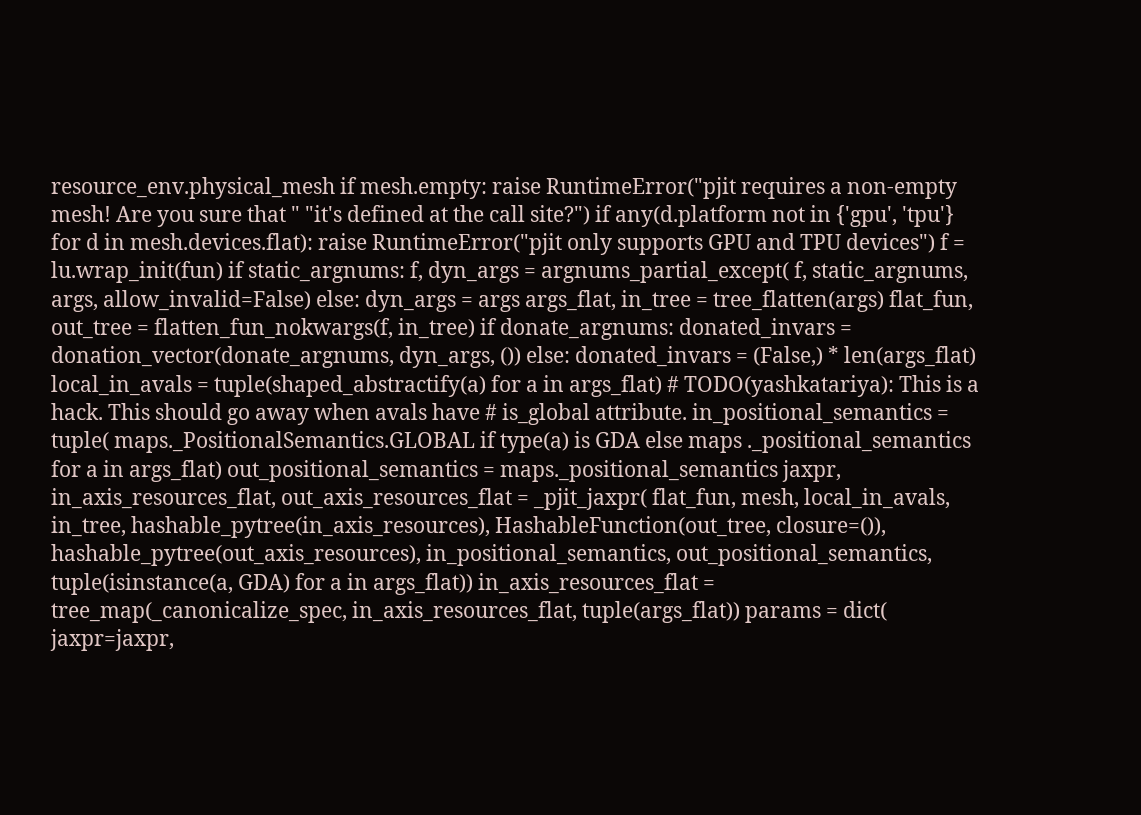resource_env.physical_mesh if mesh.empty: raise RuntimeError("pjit requires a non-empty mesh! Are you sure that " "it's defined at the call site?") if any(d.platform not in {'gpu', 'tpu'} for d in mesh.devices.flat): raise RuntimeError("pjit only supports GPU and TPU devices") f = lu.wrap_init(fun) if static_argnums: f, dyn_args = argnums_partial_except( f, static_argnums, args, allow_invalid=False) else: dyn_args = args args_flat, in_tree = tree_flatten(args) flat_fun, out_tree = flatten_fun_nokwargs(f, in_tree) if donate_argnums: donated_invars = donation_vector(donate_argnums, dyn_args, ()) else: donated_invars = (False,) * len(args_flat) local_in_avals = tuple(shaped_abstractify(a) for a in args_flat) # TODO(yashkatariya): This is a hack. This should go away when avals have # is_global attribute. in_positional_semantics = tuple( maps._PositionalSemantics.GLOBAL if type(a) is GDA else maps ._positional_semantics for a in args_flat) out_positional_semantics = maps._positional_semantics jaxpr, in_axis_resources_flat, out_axis_resources_flat = _pjit_jaxpr( flat_fun, mesh, local_in_avals, in_tree, hashable_pytree(in_axis_resources), HashableFunction(out_tree, closure=()), hashable_pytree(out_axis_resources), in_positional_semantics, out_positional_semantics, tuple(isinstance(a, GDA) for a in args_flat)) in_axis_resources_flat = tree_map(_canonicalize_spec, in_axis_resources_flat, tuple(args_flat)) params = dict( jaxpr=jaxpr,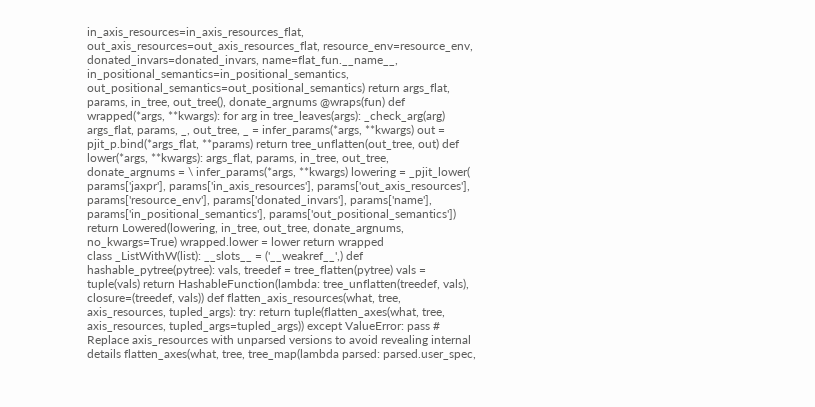in_axis_resources=in_axis_resources_flat, out_axis_resources=out_axis_resources_flat, resource_env=resource_env, donated_invars=donated_invars, name=flat_fun.__name__, in_positional_semantics=in_positional_semantics, out_positional_semantics=out_positional_semantics) return args_flat, params, in_tree, out_tree(), donate_argnums @wraps(fun) def wrapped(*args, **kwargs): for arg in tree_leaves(args): _check_arg(arg) args_flat, params, _, out_tree, _ = infer_params(*args, **kwargs) out = pjit_p.bind(*args_flat, **params) return tree_unflatten(out_tree, out) def lower(*args, **kwargs): args_flat, params, in_tree, out_tree, donate_argnums = \ infer_params(*args, **kwargs) lowering = _pjit_lower( params['jaxpr'], params['in_axis_resources'], params['out_axis_resources'], params['resource_env'], params['donated_invars'], params['name'], params['in_positional_semantics'], params['out_positional_semantics']) return Lowered(lowering, in_tree, out_tree, donate_argnums, no_kwargs=True) wrapped.lower = lower return wrapped
class _ListWithW(list): __slots__ = ('__weakref__',) def hashable_pytree(pytree): vals, treedef = tree_flatten(pytree) vals = tuple(vals) return HashableFunction(lambda: tree_unflatten(treedef, vals), closure=(treedef, vals)) def flatten_axis_resources(what, tree, axis_resources, tupled_args): try: return tuple(flatten_axes(what, tree, axis_resources, tupled_args=tupled_args)) except ValueError: pass # Replace axis_resources with unparsed versions to avoid revealing internal details flatten_axes(what, tree, tree_map(lambda parsed: parsed.user_spec,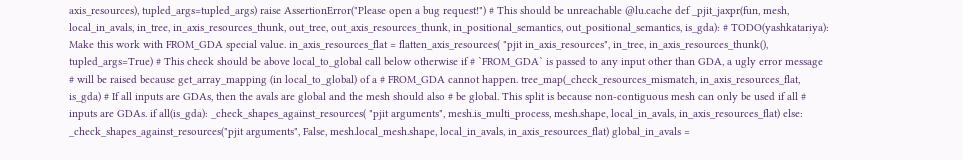axis_resources), tupled_args=tupled_args) raise AssertionError("Please open a bug request!") # This should be unreachable @lu.cache def _pjit_jaxpr(fun, mesh, local_in_avals, in_tree, in_axis_resources_thunk, out_tree, out_axis_resources_thunk, in_positional_semantics, out_positional_semantics, is_gda): # TODO(yashkatariya): Make this work with FROM_GDA special value. in_axis_resources_flat = flatten_axis_resources( "pjit in_axis_resources", in_tree, in_axis_resources_thunk(), tupled_args=True) # This check should be above local_to_global call below otherwise if # `FROM_GDA` is passed to any input other than GDA, a ugly error message # will be raised because get_array_mapping (in local_to_global) of a # FROM_GDA cannot happen. tree_map(_check_resources_mismatch, in_axis_resources_flat, is_gda) # If all inputs are GDAs, then the avals are global and the mesh should also # be global. This split is because non-contiguous mesh can only be used if all # inputs are GDAs. if all(is_gda): _check_shapes_against_resources( "pjit arguments", mesh.is_multi_process, mesh.shape, local_in_avals, in_axis_resources_flat) else: _check_shapes_against_resources("pjit arguments", False, mesh.local_mesh.shape, local_in_avals, in_axis_resources_flat) global_in_avals =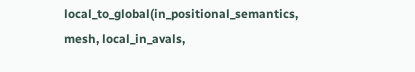local_to_global(in_positional_semantics, mesh, local_in_avals,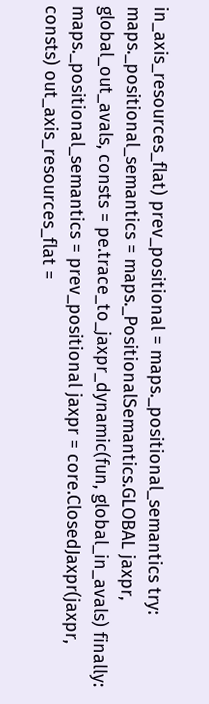in_axis_resources_flat) prev_positional = maps._positional_semantics try: maps._positional_semantics = maps._PositionalSemantics.GLOBAL jaxpr, global_out_avals, consts = pe.trace_to_jaxpr_dynamic(fun, global_in_avals) finally: maps._positional_semantics = prev_positional jaxpr = core.ClosedJaxpr(jaxpr, consts) out_axis_resources_flat =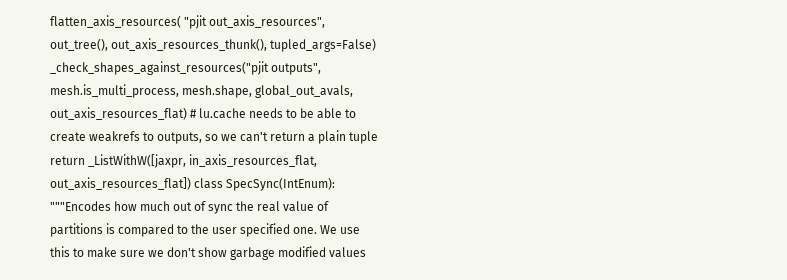flatten_axis_resources( "pjit out_axis_resources", out_tree(), out_axis_resources_thunk(), tupled_args=False) _check_shapes_against_resources("pjit outputs", mesh.is_multi_process, mesh.shape, global_out_avals, out_axis_resources_flat) # lu.cache needs to be able to create weakrefs to outputs, so we can't return a plain tuple return _ListWithW([jaxpr, in_axis_resources_flat, out_axis_resources_flat]) class SpecSync(IntEnum): """Encodes how much out of sync the real value of partitions is compared to the user specified one. We use this to make sure we don't show garbage modified values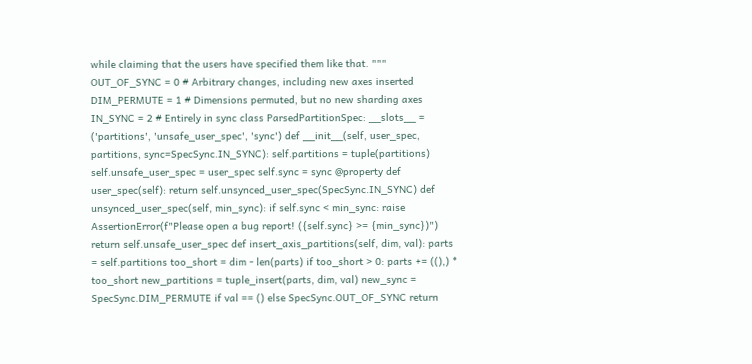while claiming that the users have specified them like that. """ OUT_OF_SYNC = 0 # Arbitrary changes, including new axes inserted DIM_PERMUTE = 1 # Dimensions permuted, but no new sharding axes IN_SYNC = 2 # Entirely in sync class ParsedPartitionSpec: __slots__ = ('partitions', 'unsafe_user_spec', 'sync') def __init__(self, user_spec, partitions, sync=SpecSync.IN_SYNC): self.partitions = tuple(partitions) self.unsafe_user_spec = user_spec self.sync = sync @property def user_spec(self): return self.unsynced_user_spec(SpecSync.IN_SYNC) def unsynced_user_spec(self, min_sync): if self.sync < min_sync: raise AssertionError(f"Please open a bug report! ({self.sync} >= {min_sync})") return self.unsafe_user_spec def insert_axis_partitions(self, dim, val): parts = self.partitions too_short = dim - len(parts) if too_short > 0: parts += ((),) * too_short new_partitions = tuple_insert(parts, dim, val) new_sync = SpecSync.DIM_PERMUTE if val == () else SpecSync.OUT_OF_SYNC return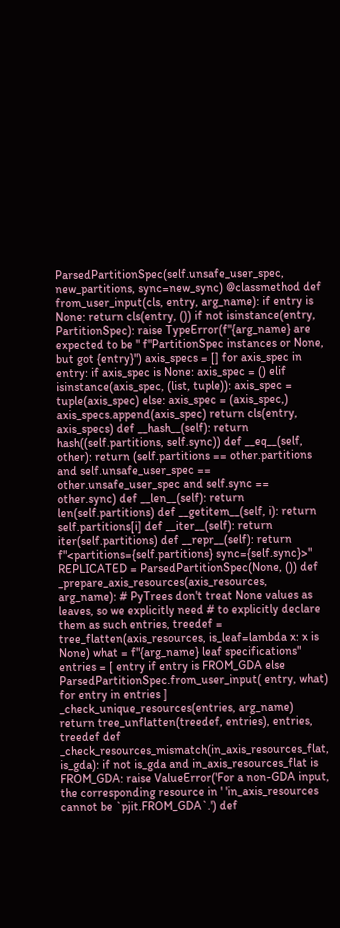ParsedPartitionSpec(self.unsafe_user_spec, new_partitions, sync=new_sync) @classmethod def from_user_input(cls, entry, arg_name): if entry is None: return cls(entry, ()) if not isinstance(entry, PartitionSpec): raise TypeError(f"{arg_name} are expected to be " f"PartitionSpec instances or None, but got {entry}") axis_specs = [] for axis_spec in entry: if axis_spec is None: axis_spec = () elif isinstance(axis_spec, (list, tuple)): axis_spec = tuple(axis_spec) else: axis_spec = (axis_spec,) axis_specs.append(axis_spec) return cls(entry, axis_specs) def __hash__(self): return hash((self.partitions, self.sync)) def __eq__(self, other): return (self.partitions == other.partitions and self.unsafe_user_spec == other.unsafe_user_spec and self.sync == other.sync) def __len__(self): return len(self.partitions) def __getitem__(self, i): return self.partitions[i] def __iter__(self): return iter(self.partitions) def __repr__(self): return f"<partitions={self.partitions} sync={self.sync}>" REPLICATED = ParsedPartitionSpec(None, ()) def _prepare_axis_resources(axis_resources, arg_name): # PyTrees don't treat None values as leaves, so we explicitly need # to explicitly declare them as such entries, treedef = tree_flatten(axis_resources, is_leaf=lambda x: x is None) what = f"{arg_name} leaf specifications" entries = [ entry if entry is FROM_GDA else ParsedPartitionSpec.from_user_input( entry, what) for entry in entries ] _check_unique_resources(entries, arg_name) return tree_unflatten(treedef, entries), entries, treedef def _check_resources_mismatch(in_axis_resources_flat, is_gda): if not is_gda and in_axis_resources_flat is FROM_GDA: raise ValueError('For a non-GDA input, the corresponding resource in ' 'in_axis_resources cannot be `pjit.FROM_GDA`.') def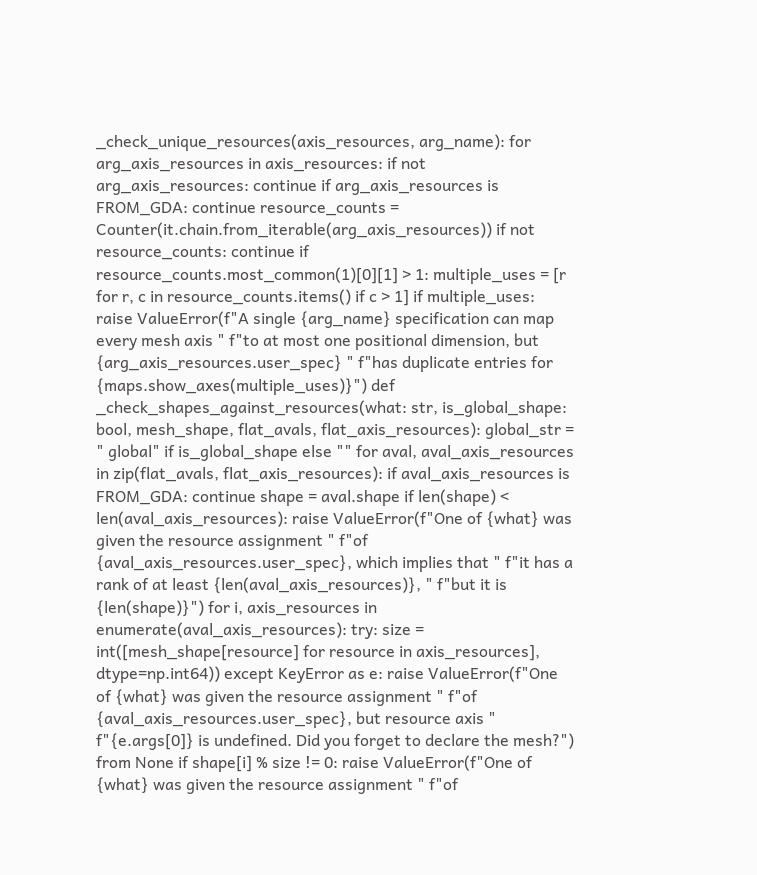_check_unique_resources(axis_resources, arg_name): for arg_axis_resources in axis_resources: if not arg_axis_resources: continue if arg_axis_resources is FROM_GDA: continue resource_counts = Counter(it.chain.from_iterable(arg_axis_resources)) if not resource_counts: continue if resource_counts.most_common(1)[0][1] > 1: multiple_uses = [r for r, c in resource_counts.items() if c > 1] if multiple_uses: raise ValueError(f"A single {arg_name} specification can map every mesh axis " f"to at most one positional dimension, but {arg_axis_resources.user_spec} " f"has duplicate entries for {maps.show_axes(multiple_uses)}") def _check_shapes_against_resources(what: str, is_global_shape: bool, mesh_shape, flat_avals, flat_axis_resources): global_str = " global" if is_global_shape else "" for aval, aval_axis_resources in zip(flat_avals, flat_axis_resources): if aval_axis_resources is FROM_GDA: continue shape = aval.shape if len(shape) < len(aval_axis_resources): raise ValueError(f"One of {what} was given the resource assignment " f"of {aval_axis_resources.user_spec}, which implies that " f"it has a rank of at least {len(aval_axis_resources)}, " f"but it is {len(shape)}") for i, axis_resources in enumerate(aval_axis_resources): try: size = int([mesh_shape[resource] for resource in axis_resources], dtype=np.int64)) except KeyError as e: raise ValueError(f"One of {what} was given the resource assignment " f"of {aval_axis_resources.user_spec}, but resource axis " f"{e.args[0]} is undefined. Did you forget to declare the mesh?") from None if shape[i] % size != 0: raise ValueError(f"One of {what} was given the resource assignment " f"of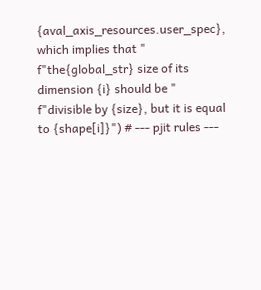{aval_axis_resources.user_spec}, which implies that " f"the{global_str} size of its dimension {i} should be " f"divisible by {size}, but it is equal to {shape[i]}") # --- pjit rules ---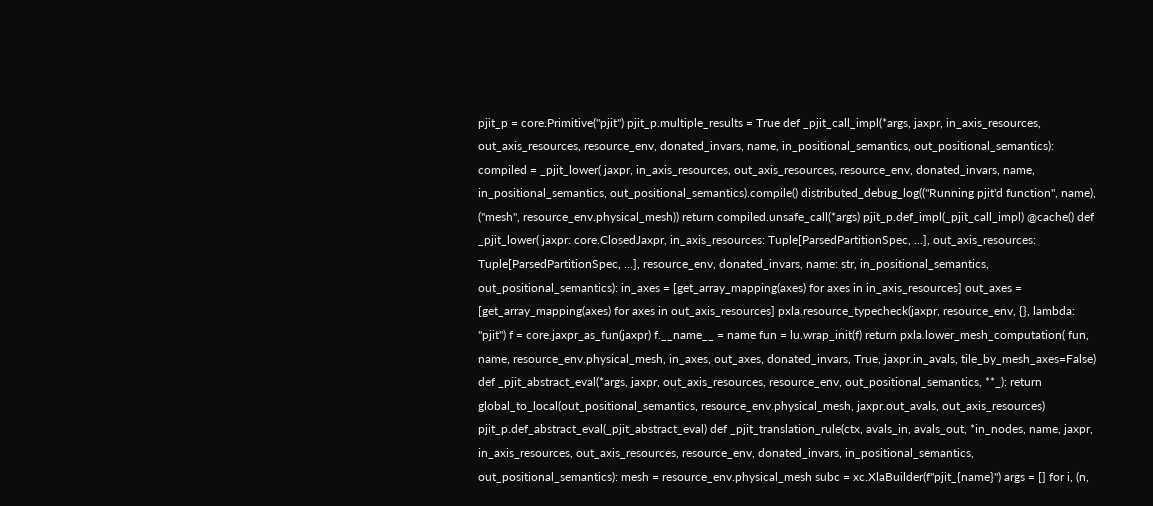pjit_p = core.Primitive("pjit") pjit_p.multiple_results = True def _pjit_call_impl(*args, jaxpr, in_axis_resources, out_axis_resources, resource_env, donated_invars, name, in_positional_semantics, out_positional_semantics): compiled = _pjit_lower( jaxpr, in_axis_resources, out_axis_resources, resource_env, donated_invars, name, in_positional_semantics, out_positional_semantics).compile() distributed_debug_log(("Running pjit'd function", name), ("mesh", resource_env.physical_mesh)) return compiled.unsafe_call(*args) pjit_p.def_impl(_pjit_call_impl) @cache() def _pjit_lower( jaxpr: core.ClosedJaxpr, in_axis_resources: Tuple[ParsedPartitionSpec, ...], out_axis_resources: Tuple[ParsedPartitionSpec, ...], resource_env, donated_invars, name: str, in_positional_semantics, out_positional_semantics): in_axes = [get_array_mapping(axes) for axes in in_axis_resources] out_axes = [get_array_mapping(axes) for axes in out_axis_resources] pxla.resource_typecheck(jaxpr, resource_env, {}, lambda: "pjit") f = core.jaxpr_as_fun(jaxpr) f.__name__ = name fun = lu.wrap_init(f) return pxla.lower_mesh_computation( fun, name, resource_env.physical_mesh, in_axes, out_axes, donated_invars, True, jaxpr.in_avals, tile_by_mesh_axes=False) def _pjit_abstract_eval(*args, jaxpr, out_axis_resources, resource_env, out_positional_semantics, **_): return global_to_local(out_positional_semantics, resource_env.physical_mesh, jaxpr.out_avals, out_axis_resources) pjit_p.def_abstract_eval(_pjit_abstract_eval) def _pjit_translation_rule(ctx, avals_in, avals_out, *in_nodes, name, jaxpr, in_axis_resources, out_axis_resources, resource_env, donated_invars, in_positional_semantics, out_positional_semantics): mesh = resource_env.physical_mesh subc = xc.XlaBuilder(f"pjit_{name}") args = [] for i, (n,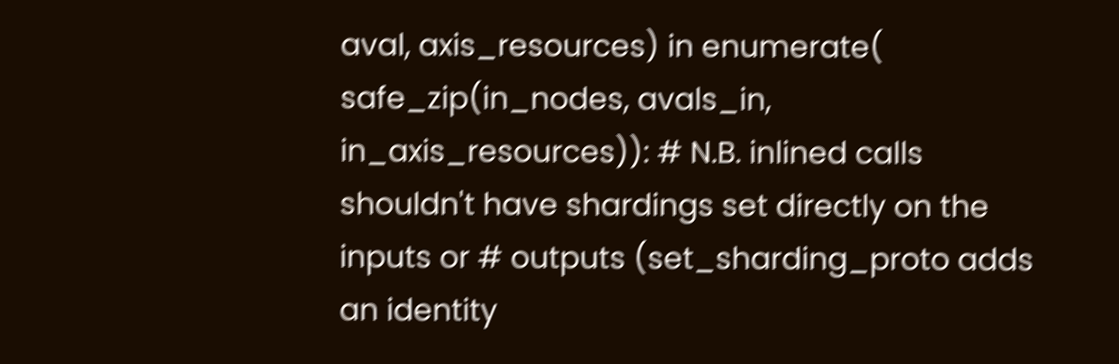aval, axis_resources) in enumerate( safe_zip(in_nodes, avals_in, in_axis_resources)): # N.B. inlined calls shouldn't have shardings set directly on the inputs or # outputs (set_sharding_proto adds an identity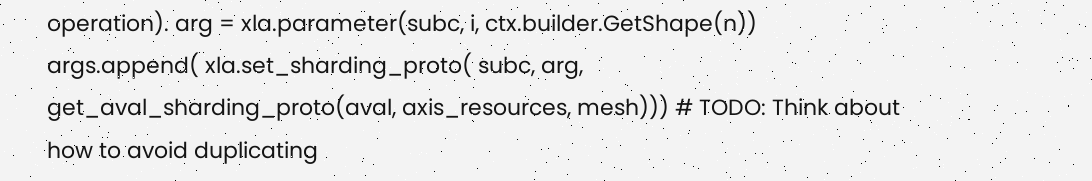operation). arg = xla.parameter(subc, i, ctx.builder.GetShape(n)) args.append( xla.set_sharding_proto( subc, arg, get_aval_sharding_proto(aval, axis_resources, mesh))) # TODO: Think about how to avoid duplicating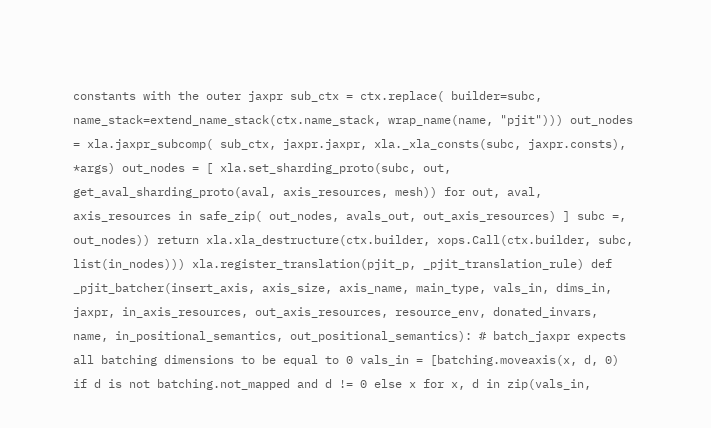constants with the outer jaxpr sub_ctx = ctx.replace( builder=subc, name_stack=extend_name_stack(ctx.name_stack, wrap_name(name, "pjit"))) out_nodes = xla.jaxpr_subcomp( sub_ctx, jaxpr.jaxpr, xla._xla_consts(subc, jaxpr.consts), *args) out_nodes = [ xla.set_sharding_proto(subc, out, get_aval_sharding_proto(aval, axis_resources, mesh)) for out, aval, axis_resources in safe_zip( out_nodes, avals_out, out_axis_resources) ] subc =, out_nodes)) return xla.xla_destructure(ctx.builder, xops.Call(ctx.builder, subc, list(in_nodes))) xla.register_translation(pjit_p, _pjit_translation_rule) def _pjit_batcher(insert_axis, axis_size, axis_name, main_type, vals_in, dims_in, jaxpr, in_axis_resources, out_axis_resources, resource_env, donated_invars, name, in_positional_semantics, out_positional_semantics): # batch_jaxpr expects all batching dimensions to be equal to 0 vals_in = [batching.moveaxis(x, d, 0) if d is not batching.not_mapped and d != 0 else x for x, d in zip(vals_in,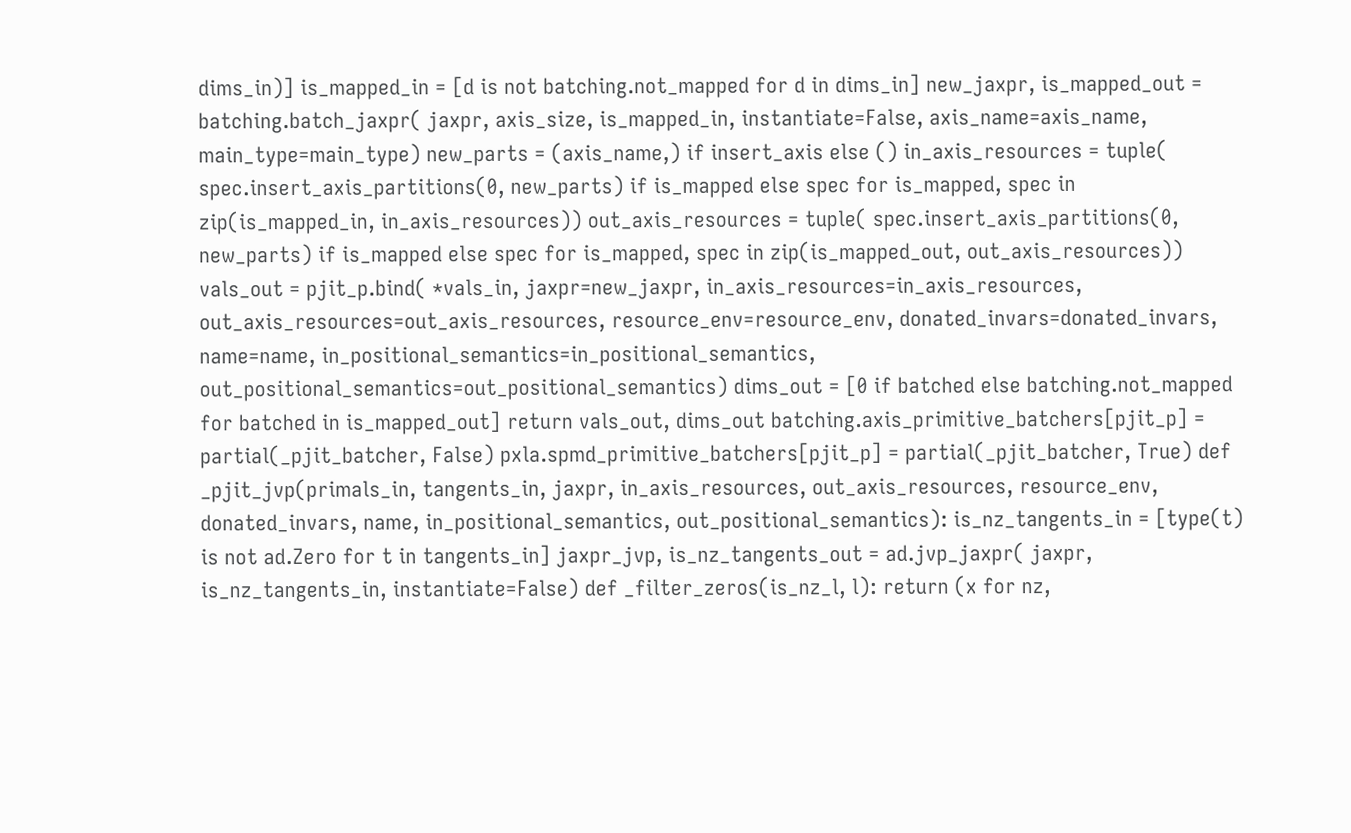dims_in)] is_mapped_in = [d is not batching.not_mapped for d in dims_in] new_jaxpr, is_mapped_out = batching.batch_jaxpr( jaxpr, axis_size, is_mapped_in, instantiate=False, axis_name=axis_name, main_type=main_type) new_parts = (axis_name,) if insert_axis else () in_axis_resources = tuple( spec.insert_axis_partitions(0, new_parts) if is_mapped else spec for is_mapped, spec in zip(is_mapped_in, in_axis_resources)) out_axis_resources = tuple( spec.insert_axis_partitions(0, new_parts) if is_mapped else spec for is_mapped, spec in zip(is_mapped_out, out_axis_resources)) vals_out = pjit_p.bind( *vals_in, jaxpr=new_jaxpr, in_axis_resources=in_axis_resources, out_axis_resources=out_axis_resources, resource_env=resource_env, donated_invars=donated_invars, name=name, in_positional_semantics=in_positional_semantics, out_positional_semantics=out_positional_semantics) dims_out = [0 if batched else batching.not_mapped for batched in is_mapped_out] return vals_out, dims_out batching.axis_primitive_batchers[pjit_p] = partial(_pjit_batcher, False) pxla.spmd_primitive_batchers[pjit_p] = partial(_pjit_batcher, True) def _pjit_jvp(primals_in, tangents_in, jaxpr, in_axis_resources, out_axis_resources, resource_env, donated_invars, name, in_positional_semantics, out_positional_semantics): is_nz_tangents_in = [type(t) is not ad.Zero for t in tangents_in] jaxpr_jvp, is_nz_tangents_out = ad.jvp_jaxpr( jaxpr, is_nz_tangents_in, instantiate=False) def _filter_zeros(is_nz_l, l): return (x for nz,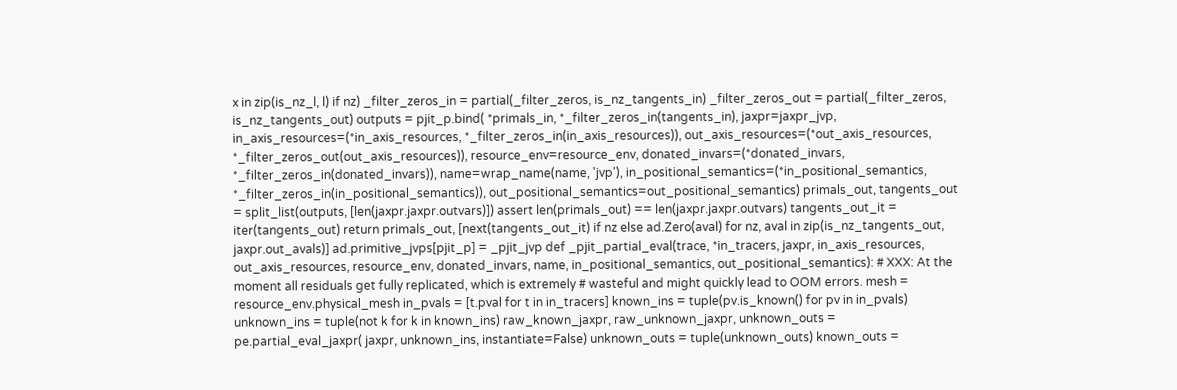x in zip(is_nz_l, l) if nz) _filter_zeros_in = partial(_filter_zeros, is_nz_tangents_in) _filter_zeros_out = partial(_filter_zeros, is_nz_tangents_out) outputs = pjit_p.bind( *primals_in, *_filter_zeros_in(tangents_in), jaxpr=jaxpr_jvp, in_axis_resources=(*in_axis_resources, *_filter_zeros_in(in_axis_resources)), out_axis_resources=(*out_axis_resources, *_filter_zeros_out(out_axis_resources)), resource_env=resource_env, donated_invars=(*donated_invars, *_filter_zeros_in(donated_invars)), name=wrap_name(name, 'jvp'), in_positional_semantics=(*in_positional_semantics, *_filter_zeros_in(in_positional_semantics)), out_positional_semantics=out_positional_semantics) primals_out, tangents_out = split_list(outputs, [len(jaxpr.jaxpr.outvars)]) assert len(primals_out) == len(jaxpr.jaxpr.outvars) tangents_out_it = iter(tangents_out) return primals_out, [next(tangents_out_it) if nz else ad.Zero(aval) for nz, aval in zip(is_nz_tangents_out, jaxpr.out_avals)] ad.primitive_jvps[pjit_p] = _pjit_jvp def _pjit_partial_eval(trace, *in_tracers, jaxpr, in_axis_resources, out_axis_resources, resource_env, donated_invars, name, in_positional_semantics, out_positional_semantics): # XXX: At the moment all residuals get fully replicated, which is extremely # wasteful and might quickly lead to OOM errors. mesh = resource_env.physical_mesh in_pvals = [t.pval for t in in_tracers] known_ins = tuple(pv.is_known() for pv in in_pvals) unknown_ins = tuple(not k for k in known_ins) raw_known_jaxpr, raw_unknown_jaxpr, unknown_outs = pe.partial_eval_jaxpr( jaxpr, unknown_ins, instantiate=False) unknown_outs = tuple(unknown_outs) known_outs =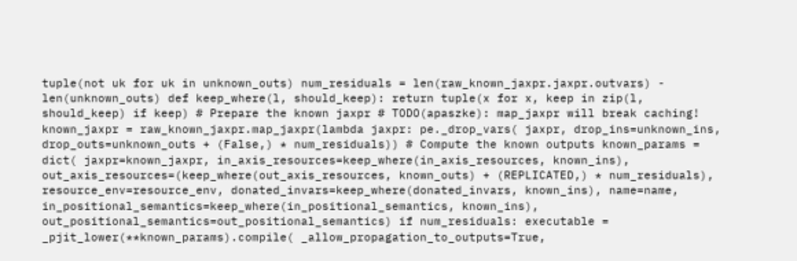tuple(not uk for uk in unknown_outs) num_residuals = len(raw_known_jaxpr.jaxpr.outvars) - len(unknown_outs) def keep_where(l, should_keep): return tuple(x for x, keep in zip(l, should_keep) if keep) # Prepare the known jaxpr # TODO(apaszke): map_jaxpr will break caching! known_jaxpr = raw_known_jaxpr.map_jaxpr(lambda jaxpr: pe._drop_vars( jaxpr, drop_ins=unknown_ins, drop_outs=unknown_outs + (False,) * num_residuals)) # Compute the known outputs known_params = dict( jaxpr=known_jaxpr, in_axis_resources=keep_where(in_axis_resources, known_ins), out_axis_resources=(keep_where(out_axis_resources, known_outs) + (REPLICATED,) * num_residuals), resource_env=resource_env, donated_invars=keep_where(donated_invars, known_ins), name=name, in_positional_semantics=keep_where(in_positional_semantics, known_ins), out_positional_semantics=out_positional_semantics) if num_residuals: executable = _pjit_lower(**known_params).compile( _allow_propagation_to_outputs=True,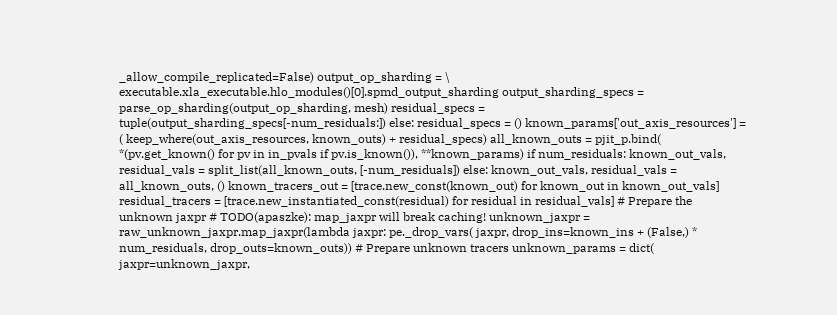_allow_compile_replicated=False) output_op_sharding = \ executable.xla_executable.hlo_modules()[0].spmd_output_sharding output_sharding_specs = parse_op_sharding(output_op_sharding, mesh) residual_specs = tuple(output_sharding_specs[-num_residuals:]) else: residual_specs = () known_params['out_axis_resources'] = ( keep_where(out_axis_resources, known_outs) + residual_specs) all_known_outs = pjit_p.bind( *(pv.get_known() for pv in in_pvals if pv.is_known()), **known_params) if num_residuals: known_out_vals, residual_vals = split_list(all_known_outs, [-num_residuals]) else: known_out_vals, residual_vals = all_known_outs, () known_tracers_out = [trace.new_const(known_out) for known_out in known_out_vals] residual_tracers = [trace.new_instantiated_const(residual) for residual in residual_vals] # Prepare the unknown jaxpr # TODO(apaszke): map_jaxpr will break caching! unknown_jaxpr = raw_unknown_jaxpr.map_jaxpr(lambda jaxpr: pe._drop_vars( jaxpr, drop_ins=known_ins + (False,) * num_residuals, drop_outs=known_outs)) # Prepare unknown tracers unknown_params = dict( jaxpr=unknown_jaxpr,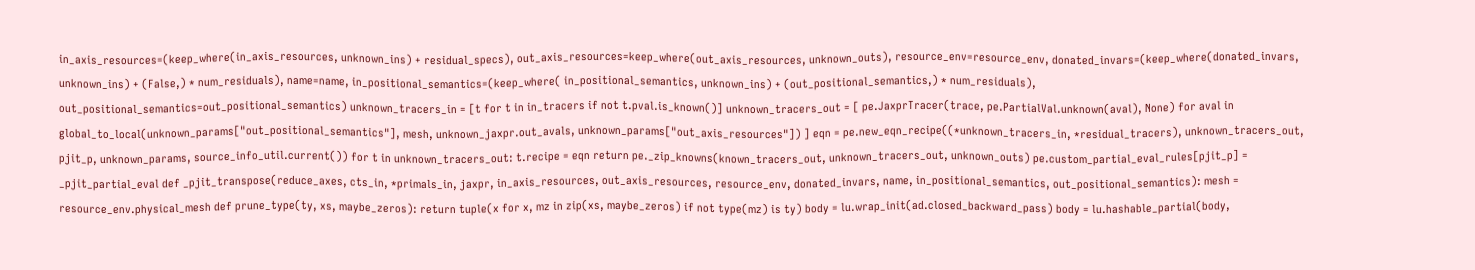in_axis_resources=(keep_where(in_axis_resources, unknown_ins) + residual_specs), out_axis_resources=keep_where(out_axis_resources, unknown_outs), resource_env=resource_env, donated_invars=(keep_where(donated_invars, unknown_ins) + (False,) * num_residuals), name=name, in_positional_semantics=(keep_where( in_positional_semantics, unknown_ins) + (out_positional_semantics,) * num_residuals), out_positional_semantics=out_positional_semantics) unknown_tracers_in = [t for t in in_tracers if not t.pval.is_known()] unknown_tracers_out = [ pe.JaxprTracer(trace, pe.PartialVal.unknown(aval), None) for aval in global_to_local(unknown_params["out_positional_semantics"], mesh, unknown_jaxpr.out_avals, unknown_params["out_axis_resources"]) ] eqn = pe.new_eqn_recipe((*unknown_tracers_in, *residual_tracers), unknown_tracers_out, pjit_p, unknown_params, source_info_util.current()) for t in unknown_tracers_out: t.recipe = eqn return pe._zip_knowns(known_tracers_out, unknown_tracers_out, unknown_outs) pe.custom_partial_eval_rules[pjit_p] = _pjit_partial_eval def _pjit_transpose(reduce_axes, cts_in, *primals_in, jaxpr, in_axis_resources, out_axis_resources, resource_env, donated_invars, name, in_positional_semantics, out_positional_semantics): mesh = resource_env.physical_mesh def prune_type(ty, xs, maybe_zeros): return tuple(x for x, mz in zip(xs, maybe_zeros) if not type(mz) is ty) body = lu.wrap_init(ad.closed_backward_pass) body = lu.hashable_partial(body,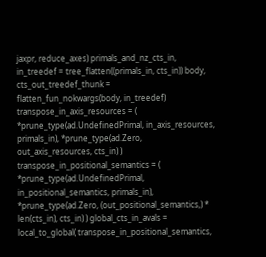jaxpr, reduce_axes) primals_and_nz_cts_in, in_treedef = tree_flatten((primals_in, cts_in)) body, cts_out_treedef_thunk = flatten_fun_nokwargs(body, in_treedef) transpose_in_axis_resources = ( *prune_type(ad.UndefinedPrimal, in_axis_resources, primals_in), *prune_type(ad.Zero, out_axis_resources, cts_in) ) transpose_in_positional_semantics = ( *prune_type(ad.UndefinedPrimal, in_positional_semantics, primals_in), *prune_type(ad.Zero, (out_positional_semantics,) * len(cts_in), cts_in) ) global_cts_in_avals = local_to_global( transpose_in_positional_semantics,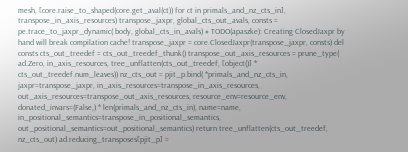mesh, [core.raise_to_shaped(core.get_aval(ct)) for ct in primals_and_nz_cts_in], transpose_in_axis_resources) transpose_jaxpr, global_cts_out_avals, consts = pe.trace_to_jaxpr_dynamic( body, global_cts_in_avals) # TODO(apaszke): Creating ClosedJaxpr by hand will break compilation cache! transpose_jaxpr = core.ClosedJaxpr(transpose_jaxpr, consts) del consts cts_out_treedef = cts_out_treedef_thunk() transpose_out_axis_resources = prune_type( ad.Zero, in_axis_resources, tree_unflatten(cts_out_treedef, [object()] * cts_out_treedef.num_leaves)) nz_cts_out = pjit_p.bind( *primals_and_nz_cts_in, jaxpr=transpose_jaxpr, in_axis_resources=transpose_in_axis_resources, out_axis_resources=transpose_out_axis_resources, resource_env=resource_env, donated_invars=(False,) * len(primals_and_nz_cts_in), name=name, in_positional_semantics=transpose_in_positional_semantics, out_positional_semantics=out_positional_semantics) return tree_unflatten(cts_out_treedef, nz_cts_out) ad.reducing_transposes[pjit_p] =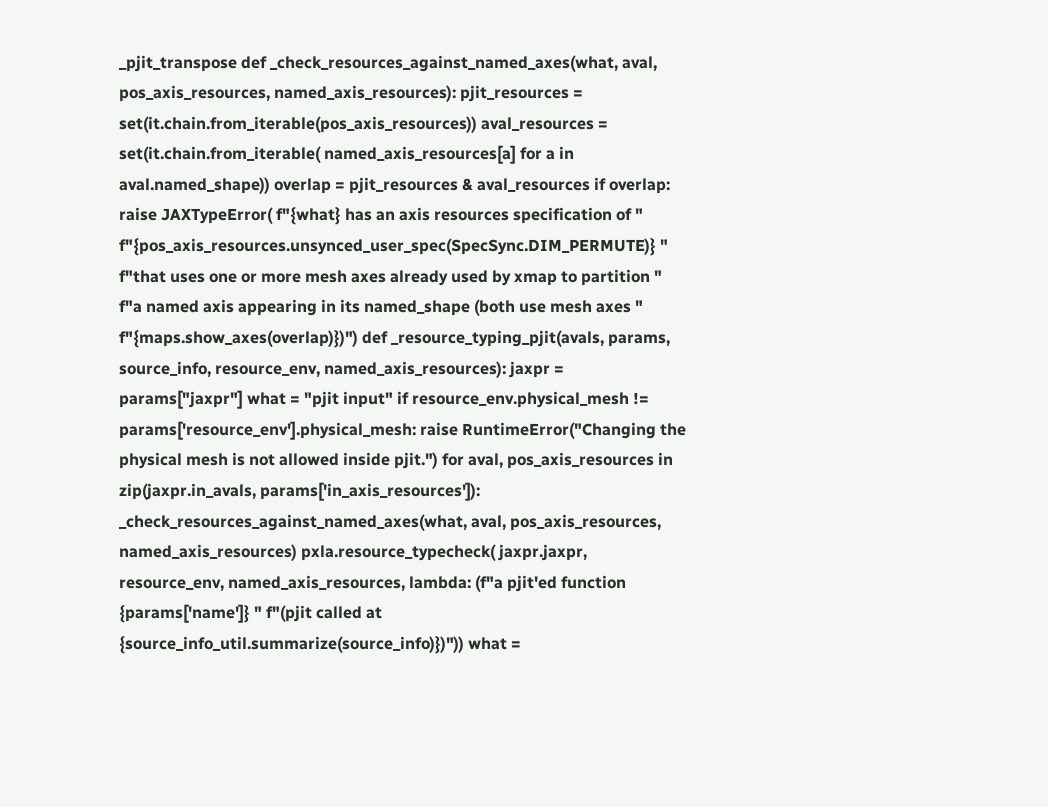_pjit_transpose def _check_resources_against_named_axes(what, aval, pos_axis_resources, named_axis_resources): pjit_resources = set(it.chain.from_iterable(pos_axis_resources)) aval_resources = set(it.chain.from_iterable( named_axis_resources[a] for a in aval.named_shape)) overlap = pjit_resources & aval_resources if overlap: raise JAXTypeError( f"{what} has an axis resources specification of " f"{pos_axis_resources.unsynced_user_spec(SpecSync.DIM_PERMUTE)} " f"that uses one or more mesh axes already used by xmap to partition " f"a named axis appearing in its named_shape (both use mesh axes " f"{maps.show_axes(overlap)})") def _resource_typing_pjit(avals, params, source_info, resource_env, named_axis_resources): jaxpr = params["jaxpr"] what = "pjit input" if resource_env.physical_mesh != params['resource_env'].physical_mesh: raise RuntimeError("Changing the physical mesh is not allowed inside pjit.") for aval, pos_axis_resources in zip(jaxpr.in_avals, params['in_axis_resources']): _check_resources_against_named_axes(what, aval, pos_axis_resources, named_axis_resources) pxla.resource_typecheck( jaxpr.jaxpr, resource_env, named_axis_resources, lambda: (f"a pjit'ed function {params['name']} " f"(pjit called at {source_info_util.summarize(source_info)})")) what =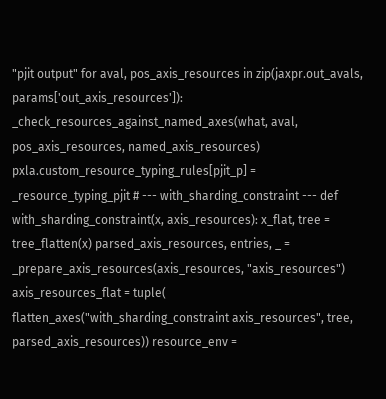"pjit output" for aval, pos_axis_resources in zip(jaxpr.out_avals, params['out_axis_resources']): _check_resources_against_named_axes(what, aval, pos_axis_resources, named_axis_resources) pxla.custom_resource_typing_rules[pjit_p] = _resource_typing_pjit # --- with_sharding_constraint --- def with_sharding_constraint(x, axis_resources): x_flat, tree = tree_flatten(x) parsed_axis_resources, entries, _ = _prepare_axis_resources(axis_resources, "axis_resources") axis_resources_flat = tuple( flatten_axes("with_sharding_constraint axis_resources", tree, parsed_axis_resources)) resource_env =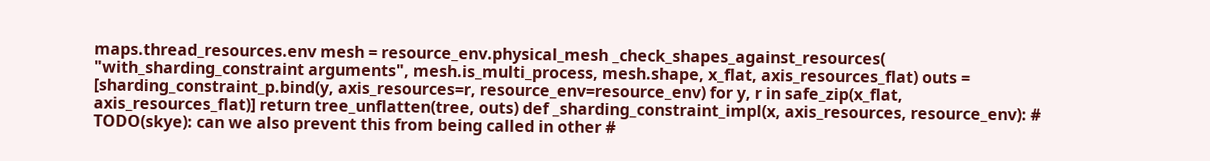maps.thread_resources.env mesh = resource_env.physical_mesh _check_shapes_against_resources( "with_sharding_constraint arguments", mesh.is_multi_process, mesh.shape, x_flat, axis_resources_flat) outs = [sharding_constraint_p.bind(y, axis_resources=r, resource_env=resource_env) for y, r in safe_zip(x_flat, axis_resources_flat)] return tree_unflatten(tree, outs) def _sharding_constraint_impl(x, axis_resources, resource_env): # TODO(skye): can we also prevent this from being called in other #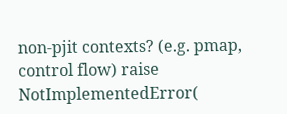non-pjit contexts? (e.g. pmap, control flow) raise NotImplementedError(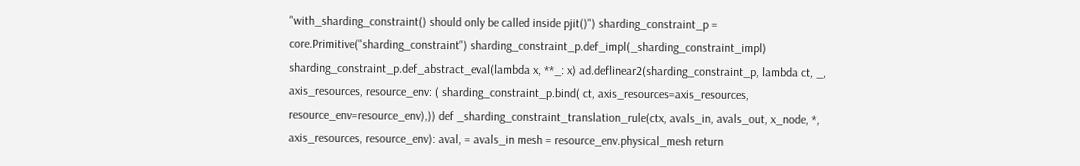"with_sharding_constraint() should only be called inside pjit()") sharding_constraint_p = core.Primitive("sharding_constraint") sharding_constraint_p.def_impl(_sharding_constraint_impl) sharding_constraint_p.def_abstract_eval(lambda x, **_: x) ad.deflinear2(sharding_constraint_p, lambda ct, _, axis_resources, resource_env: ( sharding_constraint_p.bind( ct, axis_resources=axis_resources, resource_env=resource_env),)) def _sharding_constraint_translation_rule(ctx, avals_in, avals_out, x_node, *, axis_resources, resource_env): aval, = avals_in mesh = resource_env.physical_mesh return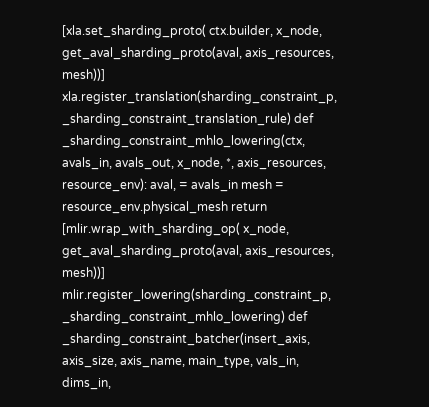[xla.set_sharding_proto( ctx.builder, x_node, get_aval_sharding_proto(aval, axis_resources, mesh))] xla.register_translation(sharding_constraint_p, _sharding_constraint_translation_rule) def _sharding_constraint_mhlo_lowering(ctx, avals_in, avals_out, x_node, *, axis_resources, resource_env): aval, = avals_in mesh = resource_env.physical_mesh return [mlir.wrap_with_sharding_op( x_node, get_aval_sharding_proto(aval, axis_resources, mesh))] mlir.register_lowering(sharding_constraint_p, _sharding_constraint_mhlo_lowering) def _sharding_constraint_batcher(insert_axis, axis_size, axis_name, main_type, vals_in, dims_in,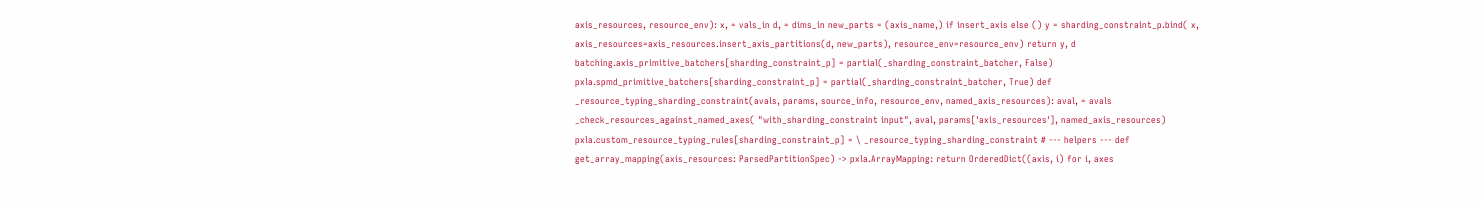axis_resources, resource_env): x, = vals_in d, = dims_in new_parts = (axis_name,) if insert_axis else () y = sharding_constraint_p.bind( x, axis_resources=axis_resources.insert_axis_partitions(d, new_parts), resource_env=resource_env) return y, d batching.axis_primitive_batchers[sharding_constraint_p] = partial(_sharding_constraint_batcher, False) pxla.spmd_primitive_batchers[sharding_constraint_p] = partial(_sharding_constraint_batcher, True) def _resource_typing_sharding_constraint(avals, params, source_info, resource_env, named_axis_resources): aval, = avals _check_resources_against_named_axes( "with_sharding_constraint input", aval, params['axis_resources'], named_axis_resources) pxla.custom_resource_typing_rules[sharding_constraint_p] = \ _resource_typing_sharding_constraint # --- helpers --- def get_array_mapping(axis_resources: ParsedPartitionSpec) -> pxla.ArrayMapping: return OrderedDict((axis, i) for i, axes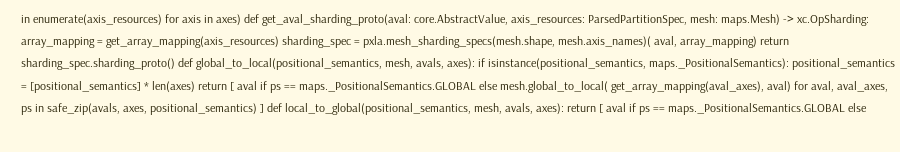in enumerate(axis_resources) for axis in axes) def get_aval_sharding_proto(aval: core.AbstractValue, axis_resources: ParsedPartitionSpec, mesh: maps.Mesh) -> xc.OpSharding: array_mapping = get_array_mapping(axis_resources) sharding_spec = pxla.mesh_sharding_specs(mesh.shape, mesh.axis_names)( aval, array_mapping) return sharding_spec.sharding_proto() def global_to_local(positional_semantics, mesh, avals, axes): if isinstance(positional_semantics, maps._PositionalSemantics): positional_semantics = [positional_semantics] * len(axes) return [ aval if ps == maps._PositionalSemantics.GLOBAL else mesh.global_to_local( get_array_mapping(aval_axes), aval) for aval, aval_axes, ps in safe_zip(avals, axes, positional_semantics) ] def local_to_global(positional_semantics, mesh, avals, axes): return [ aval if ps == maps._PositionalSemantics.GLOBAL else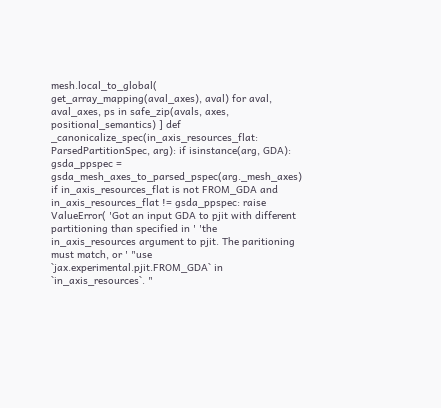mesh.local_to_global( get_array_mapping(aval_axes), aval) for aval, aval_axes, ps in safe_zip(avals, axes, positional_semantics) ] def _canonicalize_spec(in_axis_resources_flat: ParsedPartitionSpec, arg): if isinstance(arg, GDA): gsda_ppspec = gsda_mesh_axes_to_parsed_pspec(arg._mesh_axes) if in_axis_resources_flat is not FROM_GDA and in_axis_resources_flat != gsda_ppspec: raise ValueError( 'Got an input GDA to pjit with different partitioning than specified in ' 'the in_axis_resources argument to pjit. The paritioning must match, or ' "use `jax.experimental.pjit.FROM_GDA` in `in_axis_resources`. "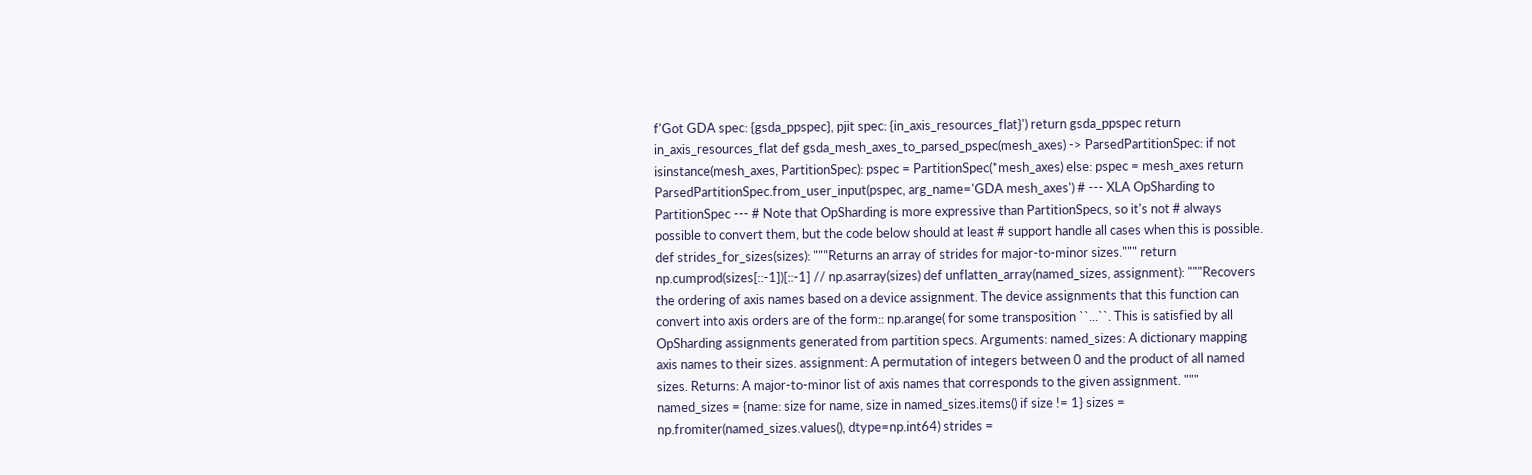f'Got GDA spec: {gsda_ppspec}, pjit spec: {in_axis_resources_flat}') return gsda_ppspec return in_axis_resources_flat def gsda_mesh_axes_to_parsed_pspec(mesh_axes) -> ParsedPartitionSpec: if not isinstance(mesh_axes, PartitionSpec): pspec = PartitionSpec(*mesh_axes) else: pspec = mesh_axes return ParsedPartitionSpec.from_user_input(pspec, arg_name='GDA mesh_axes') # --- XLA OpSharding to PartitionSpec --- # Note that OpSharding is more expressive than PartitionSpecs, so it's not # always possible to convert them, but the code below should at least # support handle all cases when this is possible. def strides_for_sizes(sizes): """Returns an array of strides for major-to-minor sizes.""" return np.cumprod(sizes[::-1])[::-1] // np.asarray(sizes) def unflatten_array(named_sizes, assignment): """Recovers the ordering of axis names based on a device assignment. The device assignments that this function can convert into axis orders are of the form:: np.arange( for some transposition ``...``. This is satisfied by all OpSharding assignments generated from partition specs. Arguments: named_sizes: A dictionary mapping axis names to their sizes. assignment: A permutation of integers between 0 and the product of all named sizes. Returns: A major-to-minor list of axis names that corresponds to the given assignment. """ named_sizes = {name: size for name, size in named_sizes.items() if size != 1} sizes = np.fromiter(named_sizes.values(), dtype=np.int64) strides =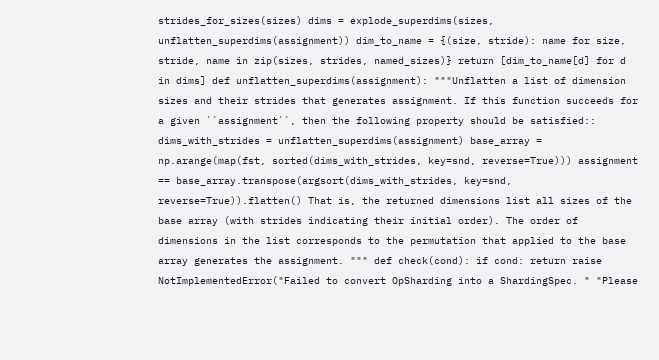strides_for_sizes(sizes) dims = explode_superdims(sizes, unflatten_superdims(assignment)) dim_to_name = {(size, stride): name for size, stride, name in zip(sizes, strides, named_sizes)} return [dim_to_name[d] for d in dims] def unflatten_superdims(assignment): """Unflatten a list of dimension sizes and their strides that generates assignment. If this function succeeds for a given ``assignment``, then the following property should be satisfied:: dims_with_strides = unflatten_superdims(assignment) base_array = np.arange(map(fst, sorted(dims_with_strides, key=snd, reverse=True))) assignment == base_array.transpose(argsort(dims_with_strides, key=snd, reverse=True)).flatten() That is, the returned dimensions list all sizes of the base array (with strides indicating their initial order). The order of dimensions in the list corresponds to the permutation that applied to the base array generates the assignment. """ def check(cond): if cond: return raise NotImplementedError("Failed to convert OpSharding into a ShardingSpec. " "Please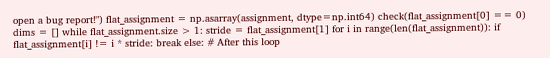open a bug report!") flat_assignment = np.asarray(assignment, dtype=np.int64) check(flat_assignment[0] == 0) dims = [] while flat_assignment.size > 1: stride = flat_assignment[1] for i in range(len(flat_assignment)): if flat_assignment[i] != i * stride: break else: # After this loop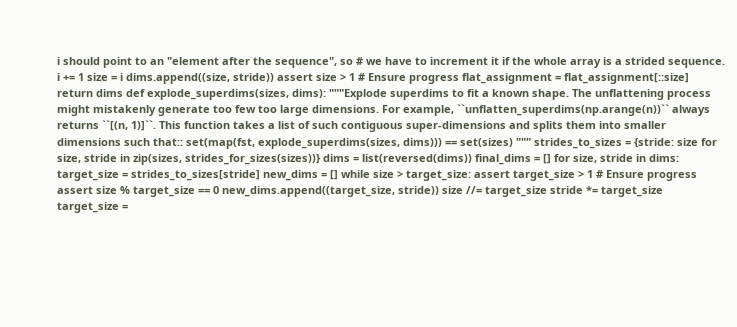i should point to an "element after the sequence", so # we have to increment it if the whole array is a strided sequence. i += 1 size = i dims.append((size, stride)) assert size > 1 # Ensure progress flat_assignment = flat_assignment[::size] return dims def explode_superdims(sizes, dims): """Explode superdims to fit a known shape. The unflattening process might mistakenly generate too few too large dimensions. For example, ``unflatten_superdims(np.arange(n))`` always returns ``[(n, 1)]``. This function takes a list of such contiguous super-dimensions and splits them into smaller dimensions such that:: set(map(fst, explode_superdims(sizes, dims))) == set(sizes) """ strides_to_sizes = {stride: size for size, stride in zip(sizes, strides_for_sizes(sizes))} dims = list(reversed(dims)) final_dims = [] for size, stride in dims: target_size = strides_to_sizes[stride] new_dims = [] while size > target_size: assert target_size > 1 # Ensure progress assert size % target_size == 0 new_dims.append((target_size, stride)) size //= target_size stride *= target_size target_size =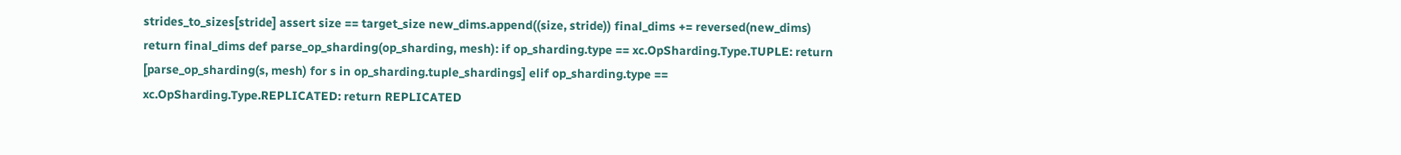strides_to_sizes[stride] assert size == target_size new_dims.append((size, stride)) final_dims += reversed(new_dims) return final_dims def parse_op_sharding(op_sharding, mesh): if op_sharding.type == xc.OpSharding.Type.TUPLE: return [parse_op_sharding(s, mesh) for s in op_sharding.tuple_shardings] elif op_sharding.type == xc.OpSharding.Type.REPLICATED: return REPLICATED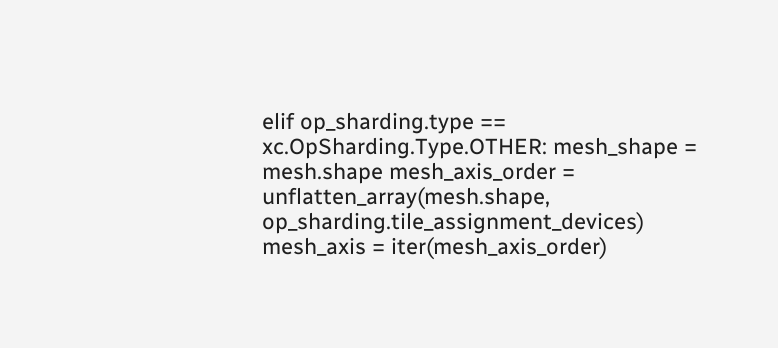elif op_sharding.type == xc.OpSharding.Type.OTHER: mesh_shape = mesh.shape mesh_axis_order = unflatten_array(mesh.shape, op_sharding.tile_assignment_devices) mesh_axis = iter(mesh_axis_order)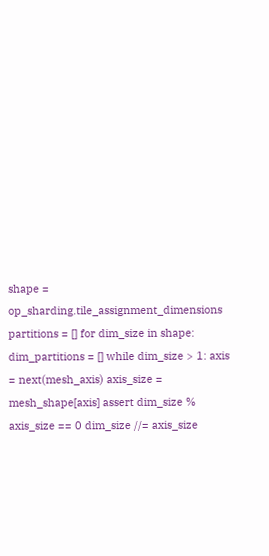shape = op_sharding.tile_assignment_dimensions partitions = [] for dim_size in shape: dim_partitions = [] while dim_size > 1: axis = next(mesh_axis) axis_size = mesh_shape[axis] assert dim_size % axis_size == 0 dim_size //= axis_size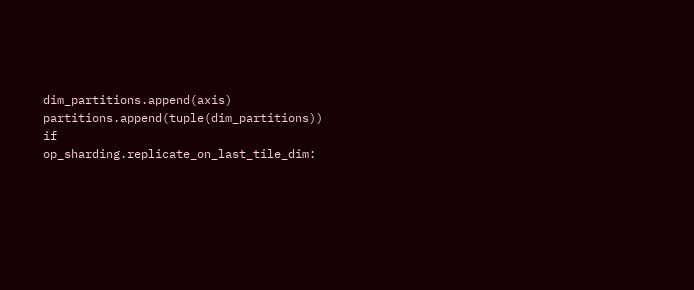dim_partitions.append(axis) partitions.append(tuple(dim_partitions)) if op_sharding.replicate_on_last_tile_dim: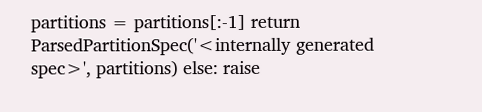partitions = partitions[:-1] return ParsedPartitionSpec('<internally generated spec>', partitions) else: raise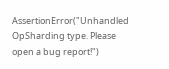AssertionError("Unhandled OpSharding type. Please open a bug report!")